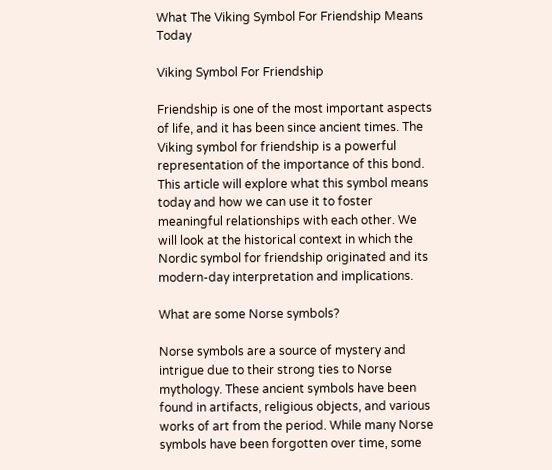What The Viking Symbol For Friendship Means Today

Viking Symbol For Friendship

Friendship is one of the most important aspects of life, and it has been since ancient times. The Viking symbol for friendship is a powerful representation of the importance of this bond. This article will explore what this symbol means today and how we can use it to foster meaningful relationships with each other. We will look at the historical context in which the Nordic symbol for friendship originated and its modern-day interpretation and implications.

What are some Norse symbols?

Norse symbols are a source of mystery and intrigue due to their strong ties to Norse mythology. These ancient symbols have been found in artifacts, religious objects, and various works of art from the period. While many Norse symbols have been forgotten over time, some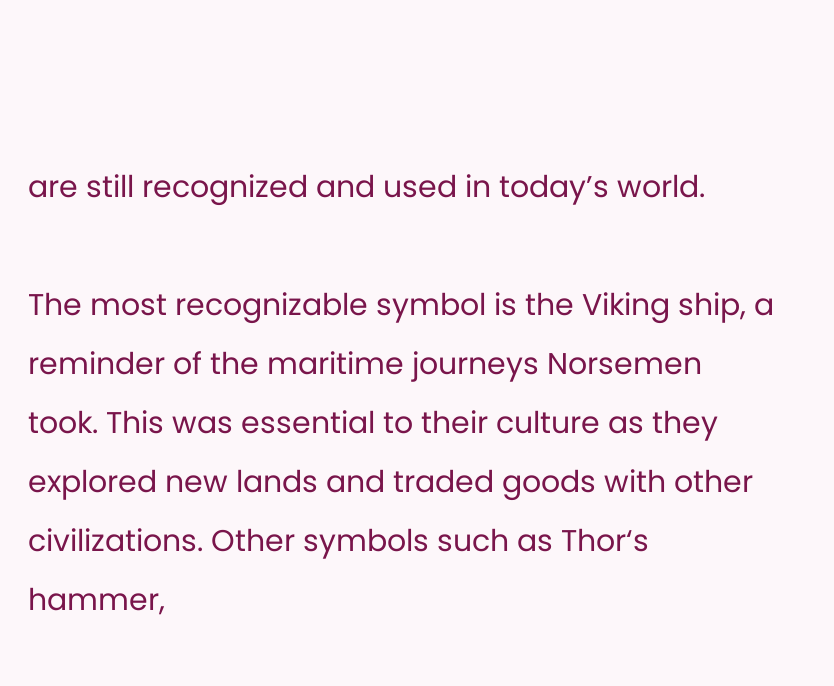are still recognized and used in today’s world.

The most recognizable symbol is the Viking ship, a reminder of the maritime journeys Norsemen took. This was essential to their culture as they explored new lands and traded goods with other civilizations. Other symbols such as Thor‘s hammer,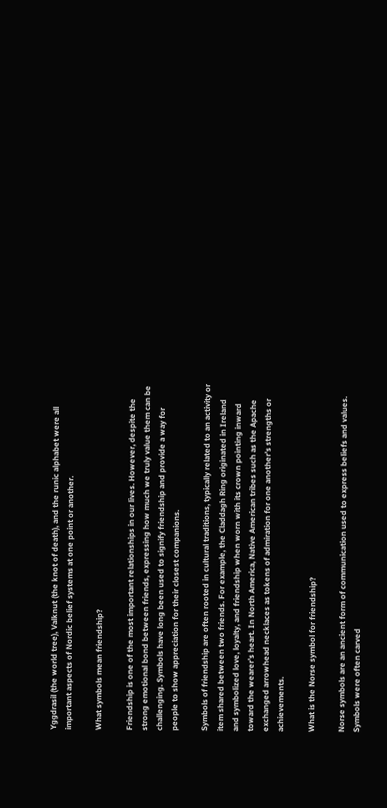Yggdrasil (the world tree), Valknut (the knot of death), and the runic alphabet were all important aspects of Nordic belief systems at one point or another.

What symbols mean friendship?

Friendship is one of the most important relationships in our lives. However, despite the strong emotional bond between friends, expressing how much we truly value them can be challenging. Symbols have long been used to signify friendship and provide a way for people to show appreciation for their closest companions.

Symbols of friendship are often rooted in cultural traditions, typically related to an activity or item shared between two friends. For example, the Claddagh Ring originated in Ireland and symbolized love, loyalty, and friendship when worn with its crown pointing inward toward the wearer’s heart. In North America, Native American tribes such as the Apache exchanged arrowhead necklaces as tokens of admiration for one another’s strengths or achievements.

What is the Norse symbol for friendship?

Norse symbols are an ancient form of communication used to express beliefs and values. Symbols were often carved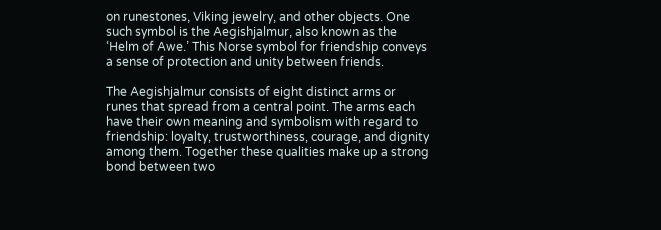on runestones, Viking jewelry, and other objects. One such symbol is the Aegishjalmur, also known as the ‘Helm of Awe.’ This Norse symbol for friendship conveys a sense of protection and unity between friends.

The Aegishjalmur consists of eight distinct arms or runes that spread from a central point. The arms each have their own meaning and symbolism with regard to friendship: loyalty, trustworthiness, courage, and dignity among them. Together these qualities make up a strong bond between two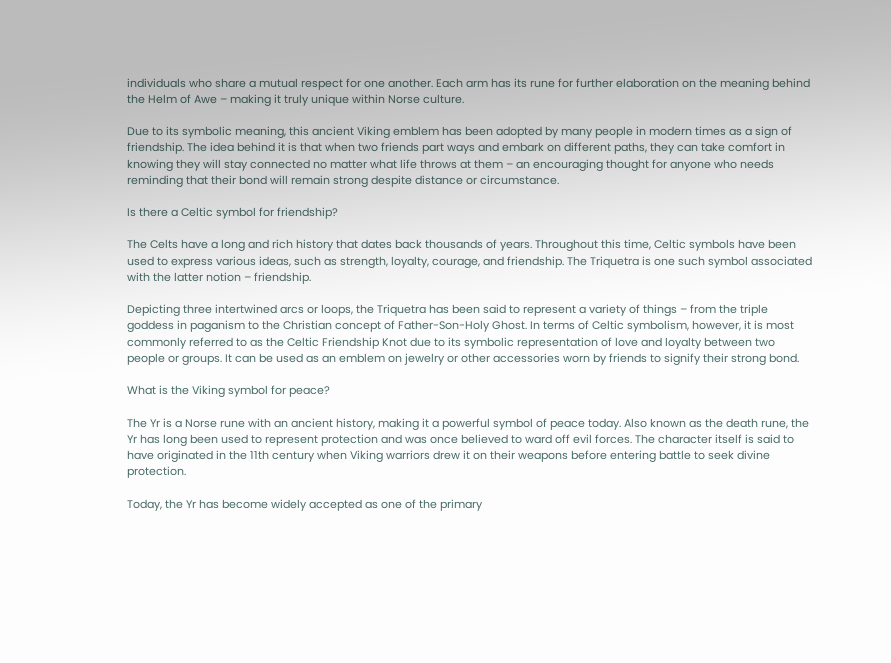individuals who share a mutual respect for one another. Each arm has its rune for further elaboration on the meaning behind the Helm of Awe – making it truly unique within Norse culture.

Due to its symbolic meaning, this ancient Viking emblem has been adopted by many people in modern times as a sign of friendship. The idea behind it is that when two friends part ways and embark on different paths, they can take comfort in knowing they will stay connected no matter what life throws at them – an encouraging thought for anyone who needs reminding that their bond will remain strong despite distance or circumstance.

Is there a Celtic symbol for friendship?

The Celts have a long and rich history that dates back thousands of years. Throughout this time, Celtic symbols have been used to express various ideas, such as strength, loyalty, courage, and friendship. The Triquetra is one such symbol associated with the latter notion – friendship.

Depicting three intertwined arcs or loops, the Triquetra has been said to represent a variety of things – from the triple goddess in paganism to the Christian concept of Father-Son-Holy Ghost. In terms of Celtic symbolism, however, it is most commonly referred to as the Celtic Friendship Knot due to its symbolic representation of love and loyalty between two people or groups. It can be used as an emblem on jewelry or other accessories worn by friends to signify their strong bond.

What is the Viking symbol for peace?

The Yr is a Norse rune with an ancient history, making it a powerful symbol of peace today. Also known as the death rune, the Yr has long been used to represent protection and was once believed to ward off evil forces. The character itself is said to have originated in the 11th century when Viking warriors drew it on their weapons before entering battle to seek divine protection.

Today, the Yr has become widely accepted as one of the primary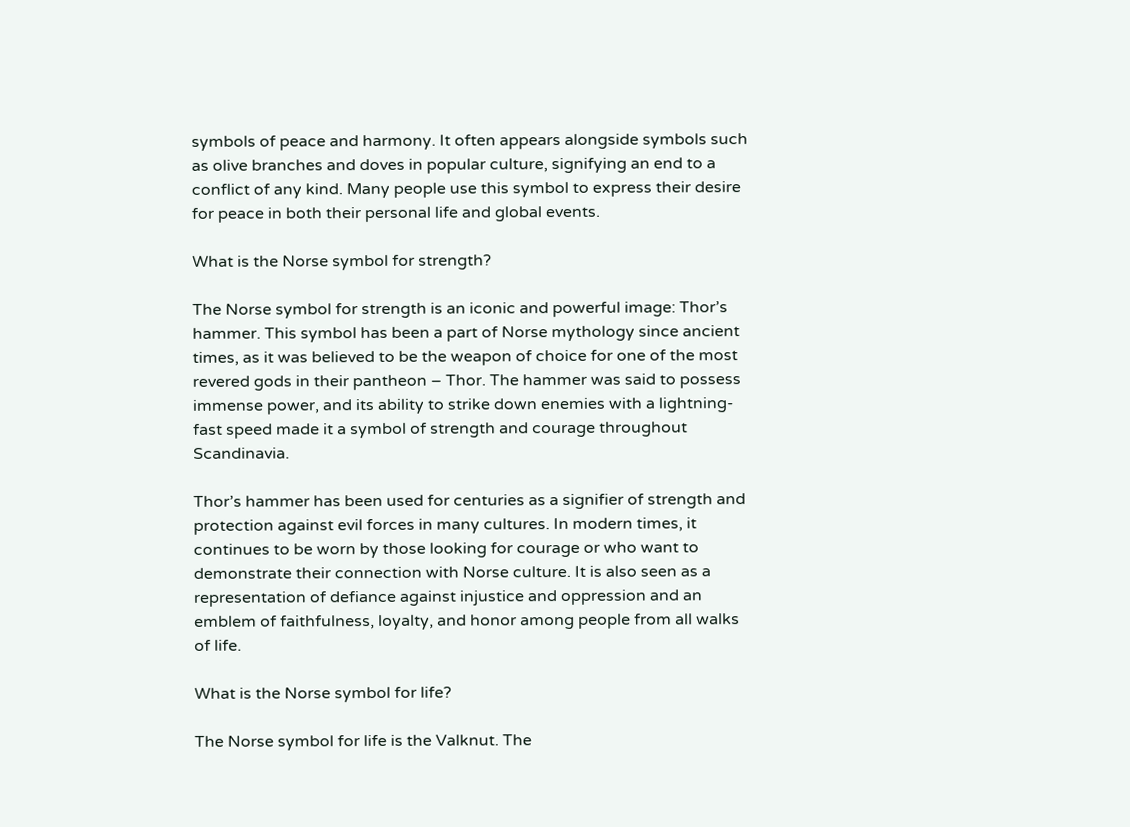symbols of peace and harmony. It often appears alongside symbols such as olive branches and doves in popular culture, signifying an end to a conflict of any kind. Many people use this symbol to express their desire for peace in both their personal life and global events.

What is the Norse symbol for strength?

The Norse symbol for strength is an iconic and powerful image: Thor’s hammer. This symbol has been a part of Norse mythology since ancient times, as it was believed to be the weapon of choice for one of the most revered gods in their pantheon – Thor. The hammer was said to possess immense power, and its ability to strike down enemies with a lightning-fast speed made it a symbol of strength and courage throughout Scandinavia.

Thor’s hammer has been used for centuries as a signifier of strength and protection against evil forces in many cultures. In modern times, it continues to be worn by those looking for courage or who want to demonstrate their connection with Norse culture. It is also seen as a representation of defiance against injustice and oppression and an emblem of faithfulness, loyalty, and honor among people from all walks of life.

What is the Norse symbol for life?

The Norse symbol for life is the Valknut. The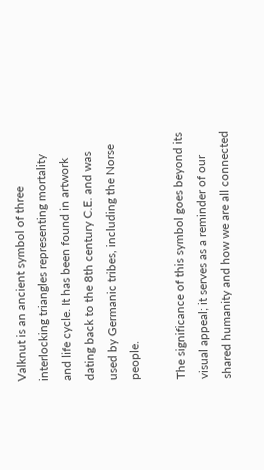Valknut is an ancient symbol of three interlocking triangles representing mortality and life cycle. It has been found in artwork dating back to the 8th century C.E. and was used by Germanic tribes, including the Norse people.

The significance of this symbol goes beyond its visual appeal; it serves as a reminder of our shared humanity and how we are all connected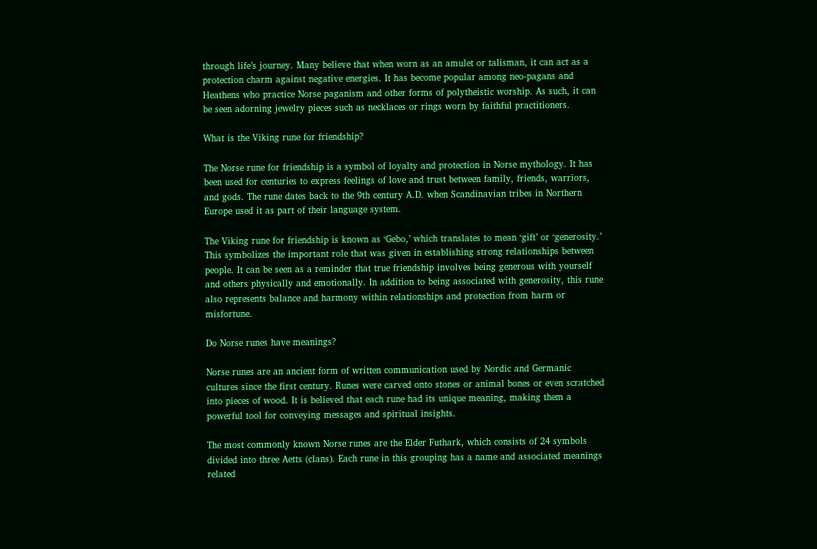through life’s journey. Many believe that when worn as an amulet or talisman, it can act as a protection charm against negative energies. It has become popular among neo-pagans and Heathens who practice Norse paganism and other forms of polytheistic worship. As such, it can be seen adorning jewelry pieces such as necklaces or rings worn by faithful practitioners.

What is the Viking rune for friendship?

The Norse rune for friendship is a symbol of loyalty and protection in Norse mythology. It has been used for centuries to express feelings of love and trust between family, friends, warriors, and gods. The rune dates back to the 9th century A.D. when Scandinavian tribes in Northern Europe used it as part of their language system.

The Viking rune for friendship is known as ‘Gebo,’ which translates to mean ‘gift’ or ‘generosity.’ This symbolizes the important role that was given in establishing strong relationships between people. It can be seen as a reminder that true friendship involves being generous with yourself and others physically and emotionally. In addition to being associated with generosity, this rune also represents balance and harmony within relationships and protection from harm or misfortune.

Do Norse runes have meanings?

Norse runes are an ancient form of written communication used by Nordic and Germanic cultures since the first century. Runes were carved onto stones or animal bones or even scratched into pieces of wood. It is believed that each rune had its unique meaning, making them a powerful tool for conveying messages and spiritual insights.

The most commonly known Norse runes are the Elder Futhark, which consists of 24 symbols divided into three Aetts (clans). Each rune in this grouping has a name and associated meanings related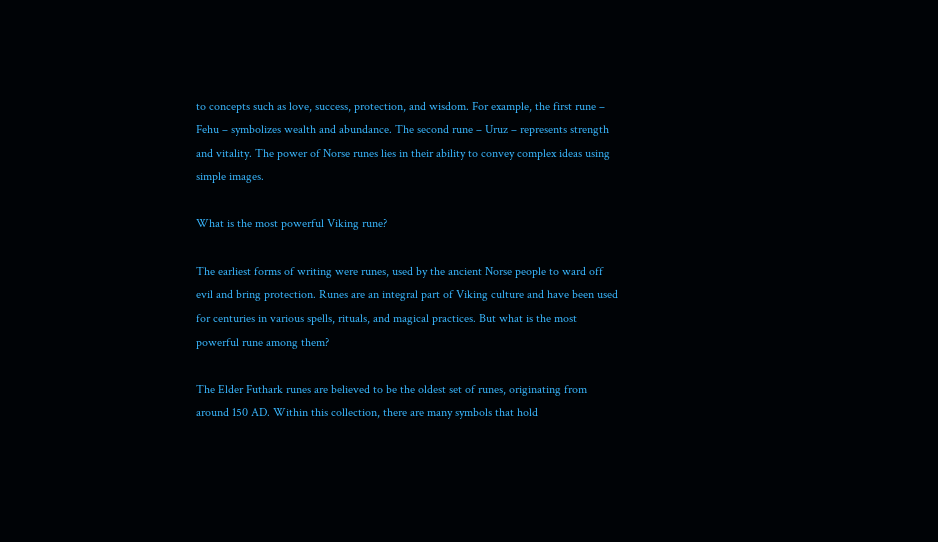to concepts such as love, success, protection, and wisdom. For example, the first rune – Fehu – symbolizes wealth and abundance. The second rune – Uruz – represents strength and vitality. The power of Norse runes lies in their ability to convey complex ideas using simple images.

What is the most powerful Viking rune?

The earliest forms of writing were runes, used by the ancient Norse people to ward off evil and bring protection. Runes are an integral part of Viking culture and have been used for centuries in various spells, rituals, and magical practices. But what is the most powerful rune among them?

The Elder Futhark runes are believed to be the oldest set of runes, originating from around 150 AD. Within this collection, there are many symbols that hold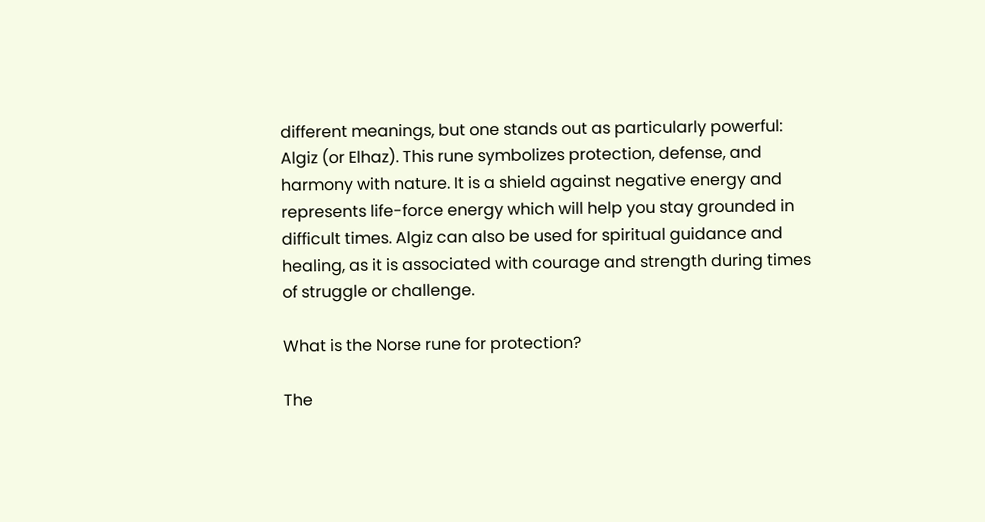different meanings, but one stands out as particularly powerful: Algiz (or Elhaz). This rune symbolizes protection, defense, and harmony with nature. It is a shield against negative energy and represents life-force energy which will help you stay grounded in difficult times. Algiz can also be used for spiritual guidance and healing, as it is associated with courage and strength during times of struggle or challenge.

What is the Norse rune for protection?

The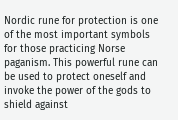Nordic rune for protection is one of the most important symbols for those practicing Norse paganism. This powerful rune can be used to protect oneself and invoke the power of the gods to shield against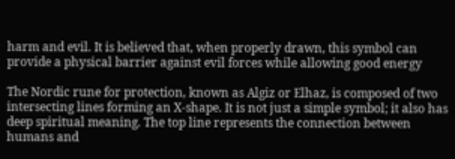harm and evil. It is believed that, when properly drawn, this symbol can provide a physical barrier against evil forces while allowing good energy

The Nordic rune for protection, known as Algiz or Elhaz, is composed of two intersecting lines forming an X-shape. It is not just a simple symbol; it also has deep spiritual meaning. The top line represents the connection between humans and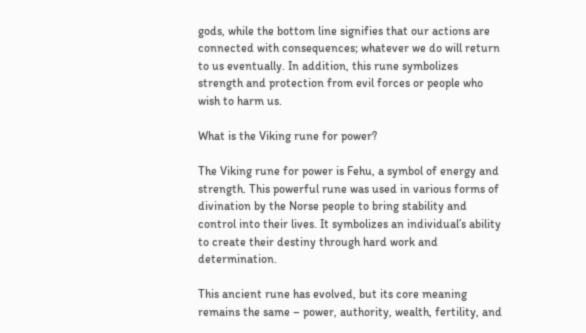gods, while the bottom line signifies that our actions are connected with consequences; whatever we do will return to us eventually. In addition, this rune symbolizes strength and protection from evil forces or people who wish to harm us.

What is the Viking rune for power?

The Viking rune for power is Fehu, a symbol of energy and strength. This powerful rune was used in various forms of divination by the Norse people to bring stability and control into their lives. It symbolizes an individual’s ability to create their destiny through hard work and determination.

This ancient rune has evolved, but its core meaning remains the same – power, authority, wealth, fertility, and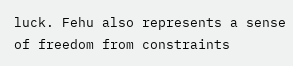luck. Fehu also represents a sense of freedom from constraints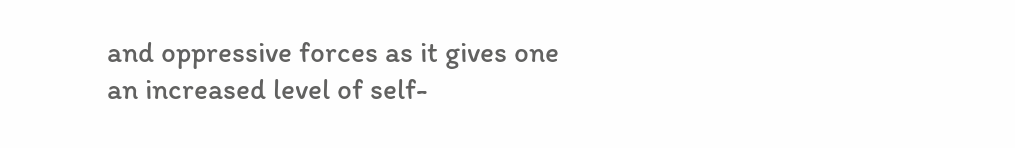and oppressive forces as it gives one an increased level of self-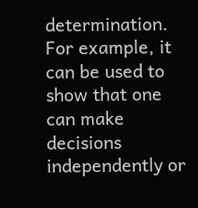determination. For example, it can be used to show that one can make decisions independently or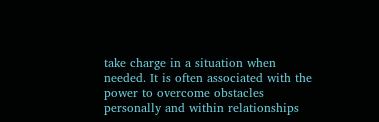take charge in a situation when needed. It is often associated with the power to overcome obstacles personally and within relationships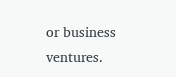or business ventures.